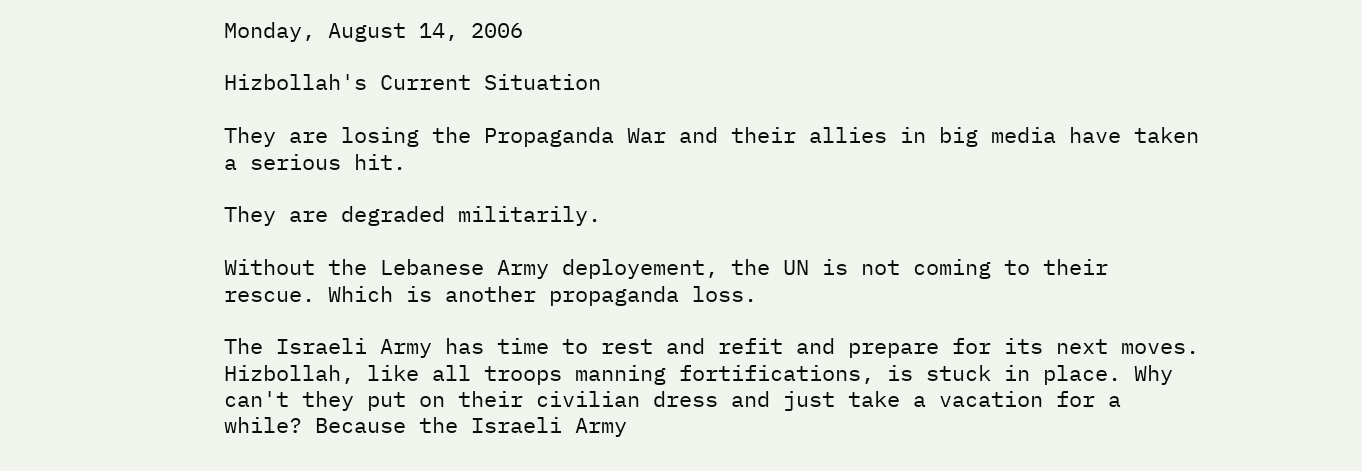Monday, August 14, 2006

Hizbollah's Current Situation

They are losing the Propaganda War and their allies in big media have taken a serious hit.

They are degraded militarily.

Without the Lebanese Army deployement, the UN is not coming to their rescue. Which is another propaganda loss.

The Israeli Army has time to rest and refit and prepare for its next moves. Hizbollah, like all troops manning fortifications, is stuck in place. Why can't they put on their civilian dress and just take a vacation for a while? Because the Israeli Army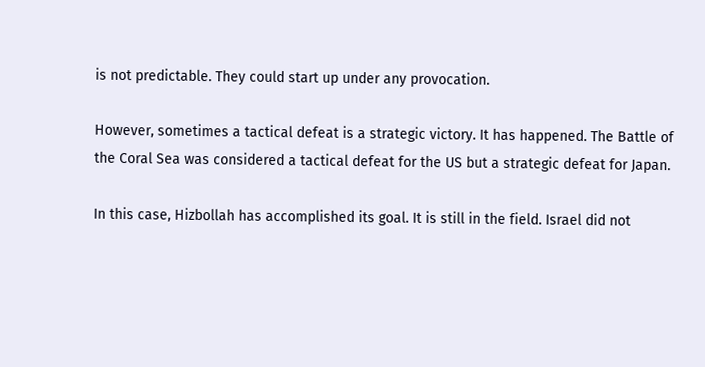is not predictable. They could start up under any provocation.

However, sometimes a tactical defeat is a strategic victory. It has happened. The Battle of the Coral Sea was considered a tactical defeat for the US but a strategic defeat for Japan.

In this case, Hizbollah has accomplished its goal. It is still in the field. Israel did not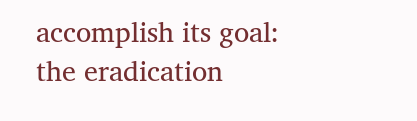accomplish its goal: the eradication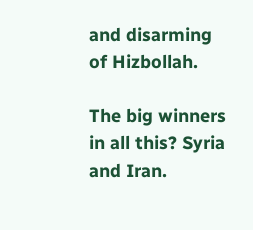and disarming of Hizbollah.

The big winners in all this? Syria and Iran.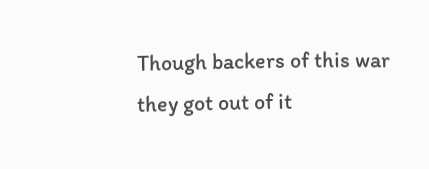Though backers of this war they got out of it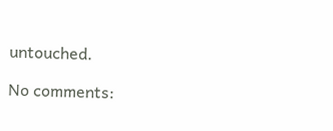untouched.

No comments: